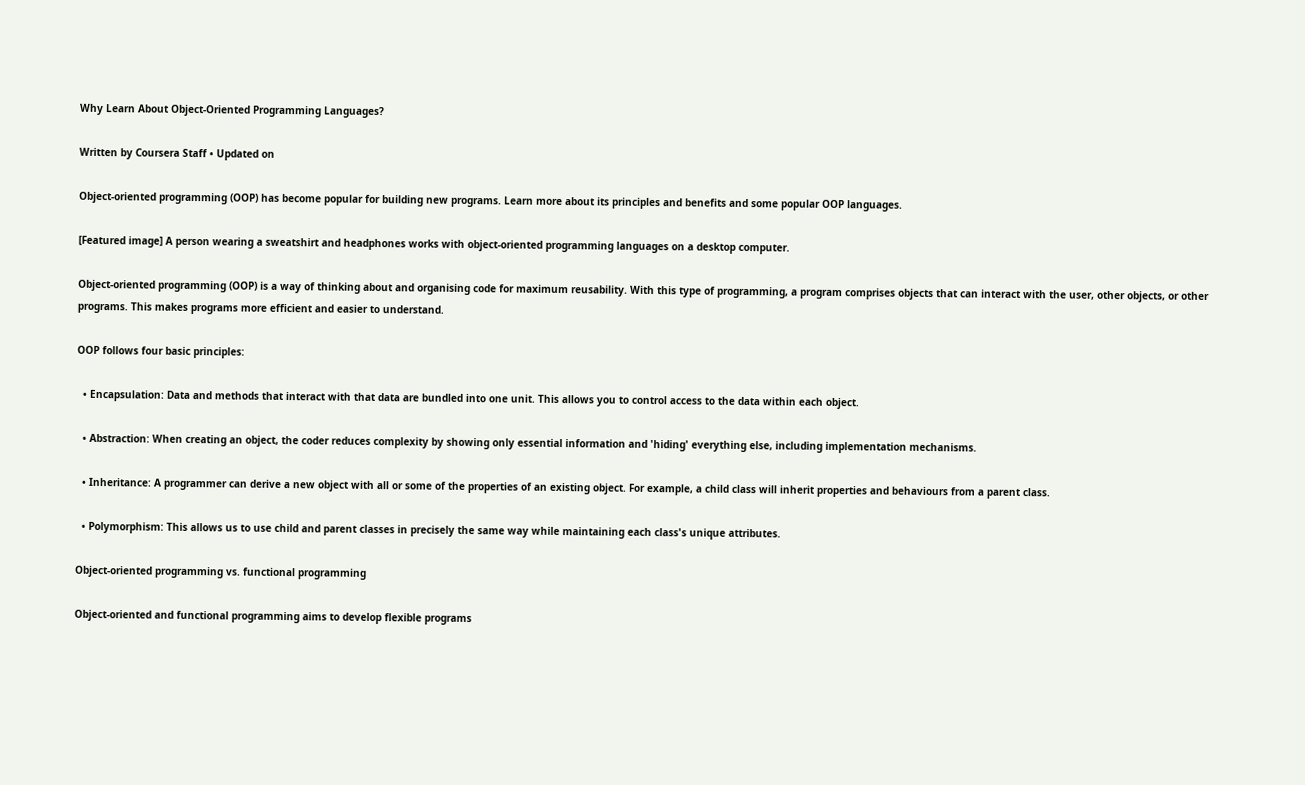Why Learn About Object-Oriented Programming Languages?

Written by Coursera Staff • Updated on

Object-oriented programming (OOP) has become popular for building new programs. Learn more about its principles and benefits and some popular OOP languages.

[Featured image] A person wearing a sweatshirt and headphones works with object-oriented programming languages on a desktop computer.

Object-oriented programming (OOP) is a way of thinking about and organising code for maximum reusability. With this type of programming, a program comprises objects that can interact with the user, other objects, or other programs. This makes programs more efficient and easier to understand.

OOP follows four basic principles:

  • Encapsulation: Data and methods that interact with that data are bundled into one unit. This allows you to control access to the data within each object.

  • Abstraction: When creating an object, the coder reduces complexity by showing only essential information and 'hiding' everything else, including implementation mechanisms.

  • Inheritance: A programmer can derive a new object with all or some of the properties of an existing object. For example, a child class will inherit properties and behaviours from a parent class.

  • Polymorphism: This allows us to use child and parent classes in precisely the same way while maintaining each class's unique attributes.

Object-oriented programming vs. functional programming

Object-oriented and functional programming aims to develop flexible programs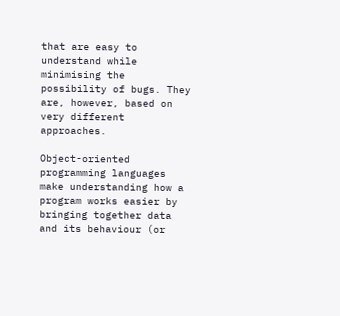that are easy to understand while minimising the possibility of bugs. They are, however, based on very different approaches.

Object-oriented programming languages make understanding how a program works easier by bringing together data and its behaviour (or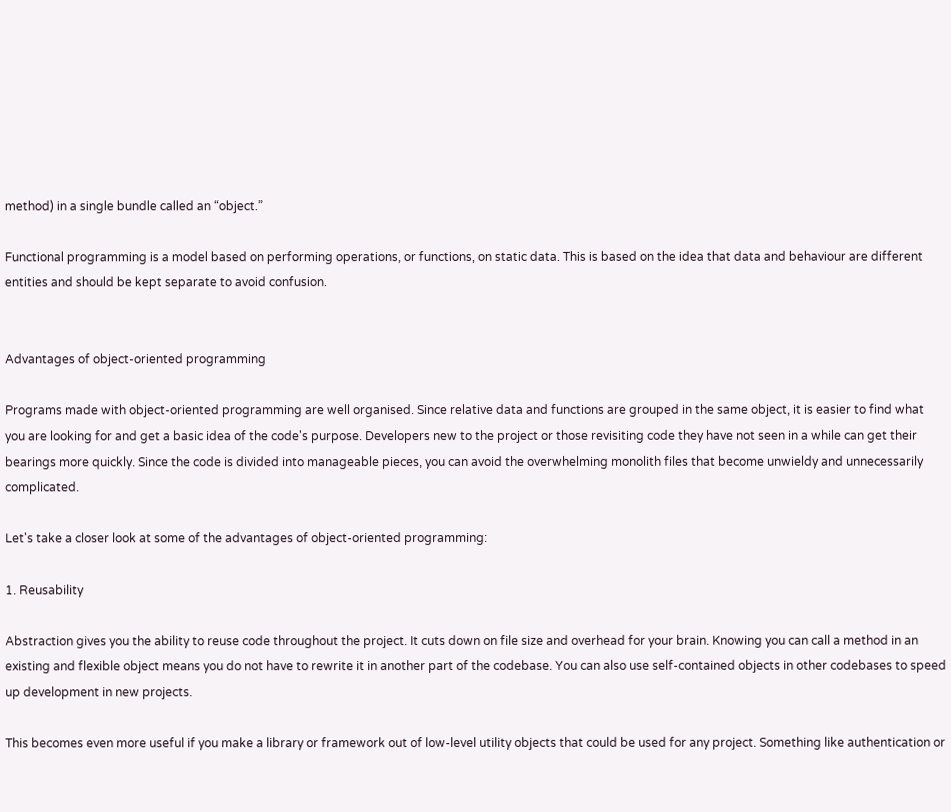method) in a single bundle called an “object.”

Functional programming is a model based on performing operations, or functions, on static data. This is based on the idea that data and behaviour are different entities and should be kept separate to avoid confusion.


Advantages of object-oriented programming

Programs made with object-oriented programming are well organised. Since relative data and functions are grouped in the same object, it is easier to find what you are looking for and get a basic idea of the code's purpose. Developers new to the project or those revisiting code they have not seen in a while can get their bearings more quickly. Since the code is divided into manageable pieces, you can avoid the overwhelming monolith files that become unwieldy and unnecessarily complicated.

Let's take a closer look at some of the advantages of object-oriented programming:

1. Reusability

Abstraction gives you the ability to reuse code throughout the project. It cuts down on file size and overhead for your brain. Knowing you can call a method in an existing and flexible object means you do not have to rewrite it in another part of the codebase. You can also use self-contained objects in other codebases to speed up development in new projects.

This becomes even more useful if you make a library or framework out of low-level utility objects that could be used for any project. Something like authentication or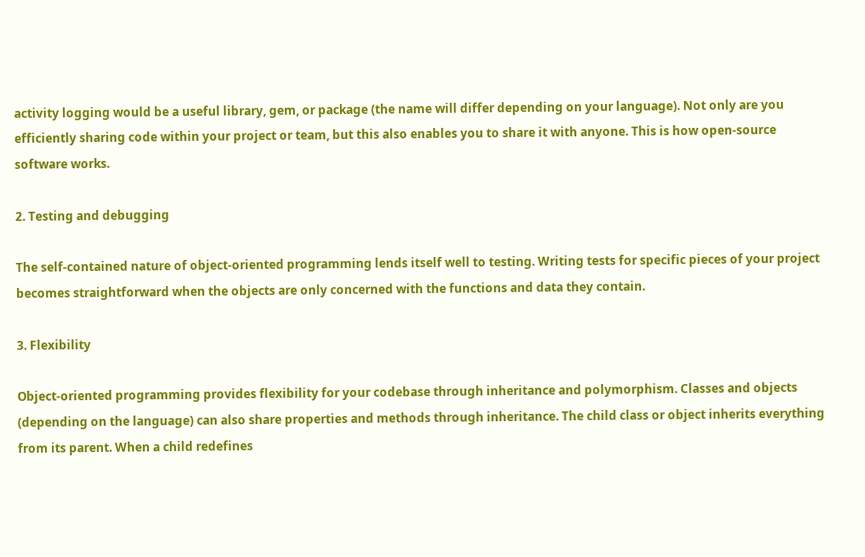activity logging would be a useful library, gem, or package (the name will differ depending on your language). Not only are you efficiently sharing code within your project or team, but this also enables you to share it with anyone. This is how open-source software works.

2. Testing and debugging

The self-contained nature of object-oriented programming lends itself well to testing. Writing tests for specific pieces of your project becomes straightforward when the objects are only concerned with the functions and data they contain.

3. Flexibility

Object-oriented programming provides flexibility for your codebase through inheritance and polymorphism. Classes and objects (depending on the language) can also share properties and methods through inheritance. The child class or object inherits everything from its parent. When a child redefines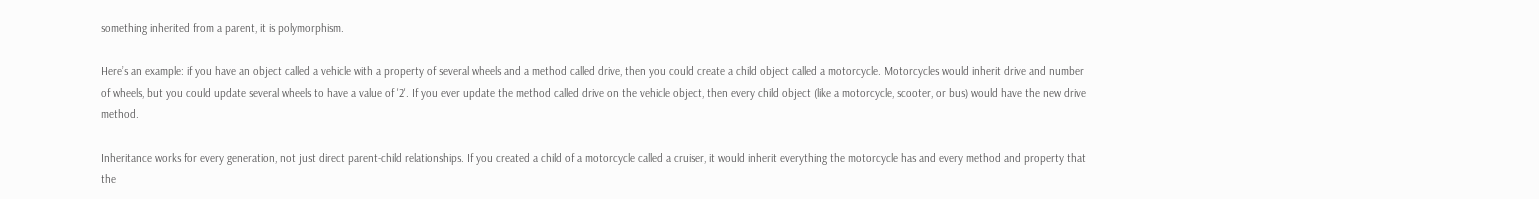something inherited from a parent, it is polymorphism.

Here’s an example: if you have an object called a vehicle with a property of several wheels and a method called drive, then you could create a child object called a motorcycle. Motorcycles would inherit drive and number of wheels, but you could update several wheels to have a value of '2'. If you ever update the method called drive on the vehicle object, then every child object (like a motorcycle, scooter, or bus) would have the new drive method.

Inheritance works for every generation, not just direct parent-child relationships. If you created a child of a motorcycle called a cruiser, it would inherit everything the motorcycle has and every method and property that the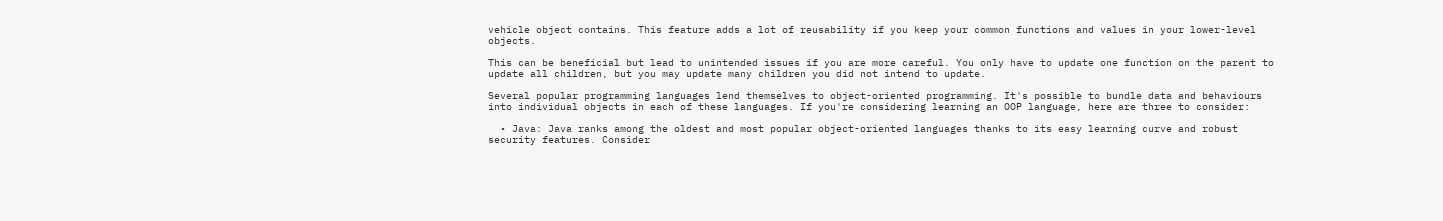vehicle object contains. This feature adds a lot of reusability if you keep your common functions and values in your lower-level objects.

This can be beneficial but lead to unintended issues if you are more careful. You only have to update one function on the parent to update all children, but you may update many children you did not intend to update.

Several popular programming languages lend themselves to object-oriented programming. It's possible to bundle data and behaviours into individual objects in each of these languages. If you're considering learning an OOP language, here are three to consider:

  • Java: Java ranks among the oldest and most popular object-oriented languages thanks to its easy learning curve and robust security features. Consider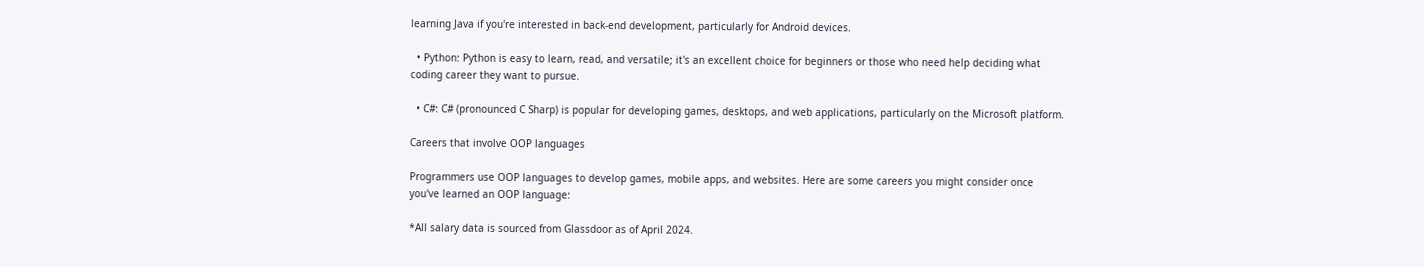learning Java if you're interested in back-end development, particularly for Android devices.

  • Python: Python is easy to learn, read, and versatile; it's an excellent choice for beginners or those who need help deciding what coding career they want to pursue.

  • C#: C# (pronounced C Sharp) is popular for developing games, desktops, and web applications, particularly on the Microsoft platform.

Careers that involve OOP languages

Programmers use OOP languages to develop games, mobile apps, and websites. Here are some careers you might consider once you've learned an OOP language:

*All salary data is sourced from Glassdoor as of April 2024.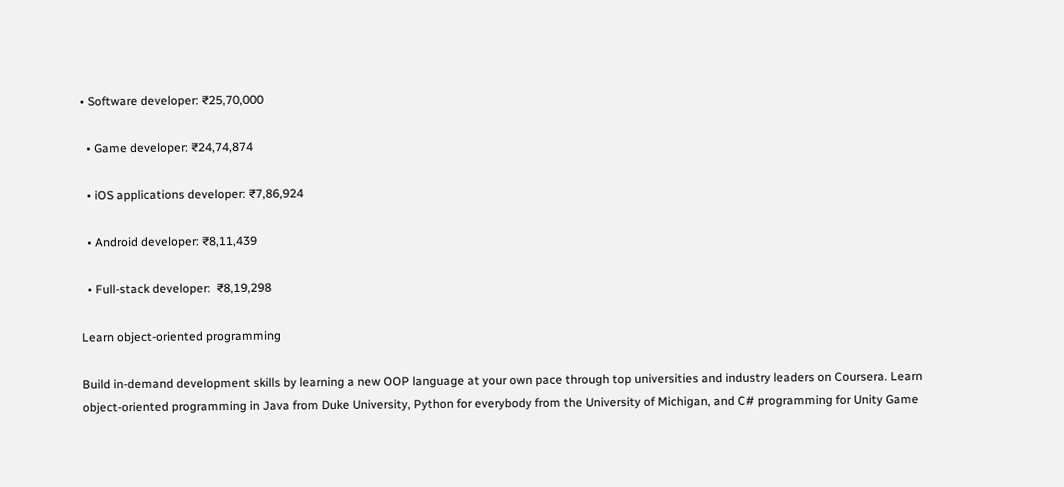• Software developer: ₹25,70,000

  • Game developer: ₹24,74,874

  • iOS applications developer: ₹7,86,924

  • Android developer: ₹8,11,439

  • Full-stack developer:  ₹8,19,298

Learn object-oriented programming

Build in-demand development skills by learning a new OOP language at your own pace through top universities and industry leaders on Coursera. Learn object-oriented programming in Java from Duke University, Python for everybody from the University of Michigan, and C# programming for Unity Game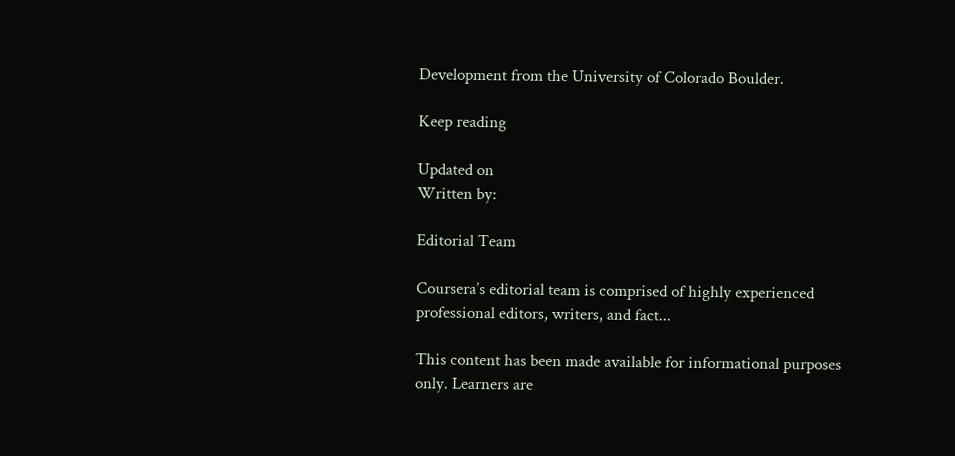Development from the University of Colorado Boulder.

Keep reading

Updated on
Written by:

Editorial Team

Coursera’s editorial team is comprised of highly experienced professional editors, writers, and fact...

This content has been made available for informational purposes only. Learners are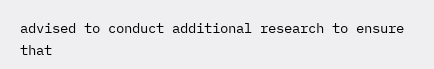advised to conduct additional research to ensure that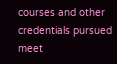courses and other credentials pursued meet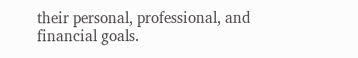their personal, professional, and financial goals.